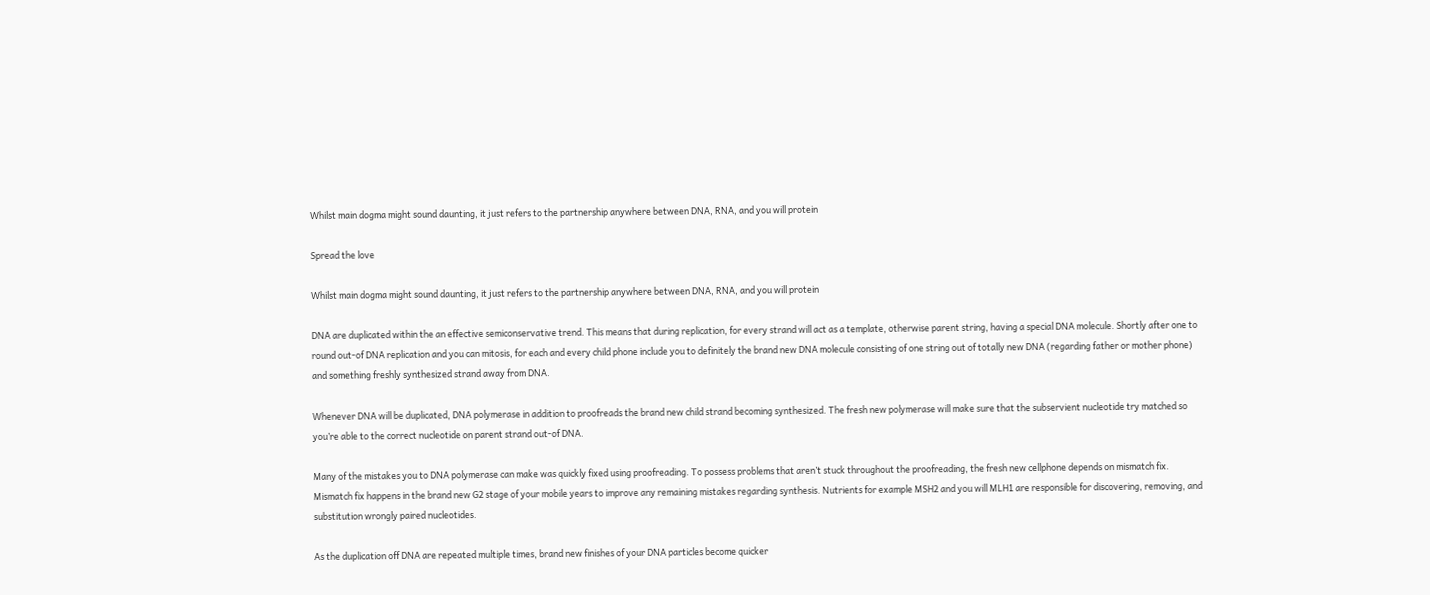Whilst main dogma might sound daunting, it just refers to the partnership anywhere between DNA, RNA, and you will protein

Spread the love

Whilst main dogma might sound daunting, it just refers to the partnership anywhere between DNA, RNA, and you will protein

DNA are duplicated within the an effective semiconservative trend. This means that during replication, for every strand will act as a template, otherwise parent string, having a special DNA molecule. Shortly after one to round out-of DNA replication and you can mitosis, for each and every child phone include you to definitely the brand new DNA molecule consisting of one string out of totally new DNA (regarding father or mother phone) and something freshly synthesized strand away from DNA.

Whenever DNA will be duplicated, DNA polymerase in addition to proofreads the brand new child strand becoming synthesized. The fresh new polymerase will make sure that the subservient nucleotide try matched so you’re able to the correct nucleotide on parent strand out-of DNA.

Many of the mistakes you to DNA polymerase can make was quickly fixed using proofreading. To possess problems that aren’t stuck throughout the proofreading, the fresh new cellphone depends on mismatch fix. Mismatch fix happens in the brand new G2 stage of your mobile years to improve any remaining mistakes regarding synthesis. Nutrients for example MSH2 and you will MLH1 are responsible for discovering, removing, and substitution wrongly paired nucleotides.

As the duplication off DNA are repeated multiple times, brand new finishes of your DNA particles become quicker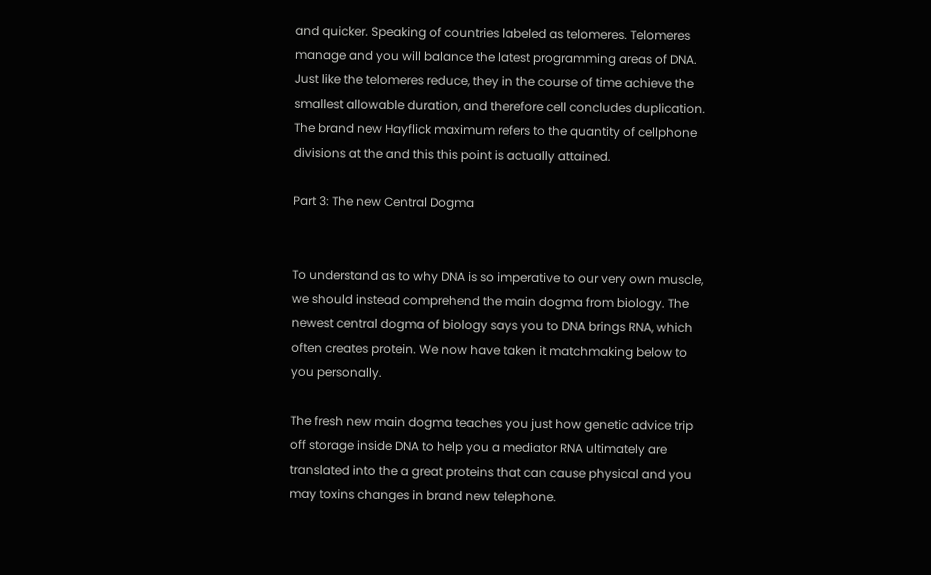and quicker. Speaking of countries labeled as telomeres. Telomeres manage and you will balance the latest programming areas of DNA. Just like the telomeres reduce, they in the course of time achieve the smallest allowable duration, and therefore cell concludes duplication. The brand new Hayflick maximum refers to the quantity of cellphone divisions at the and this this point is actually attained.

Part 3: The new Central Dogma


To understand as to why DNA is so imperative to our very own muscle, we should instead comprehend the main dogma from biology. The newest central dogma of biology says you to DNA brings RNA, which often creates protein. We now have taken it matchmaking below to you personally.

The fresh new main dogma teaches you just how genetic advice trip off storage inside DNA to help you a mediator RNA ultimately are translated into the a great proteins that can cause physical and you may toxins changes in brand new telephone.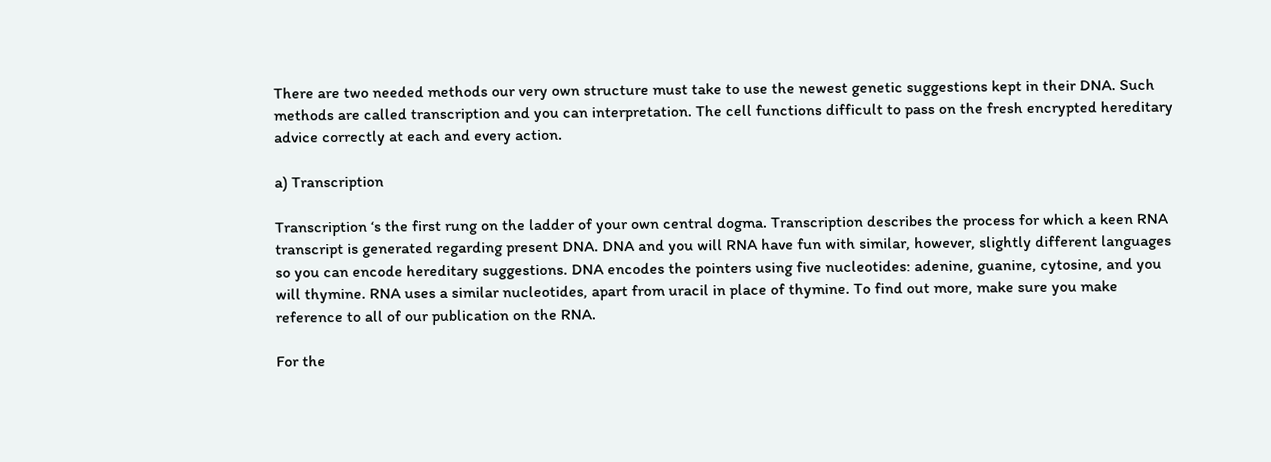There are two needed methods our very own structure must take to use the newest genetic suggestions kept in their DNA. Such methods are called transcription and you can interpretation. The cell functions difficult to pass on the fresh encrypted hereditary advice correctly at each and every action.

a) Transcription

Transcription ‘s the first rung on the ladder of your own central dogma. Transcription describes the process for which a keen RNA transcript is generated regarding present DNA. DNA and you will RNA have fun with similar, however, slightly different languages so you can encode hereditary suggestions. DNA encodes the pointers using five nucleotides: adenine, guanine, cytosine, and you will thymine. RNA uses a similar nucleotides, apart from uracil in place of thymine. To find out more, make sure you make reference to all of our publication on the RNA.

For the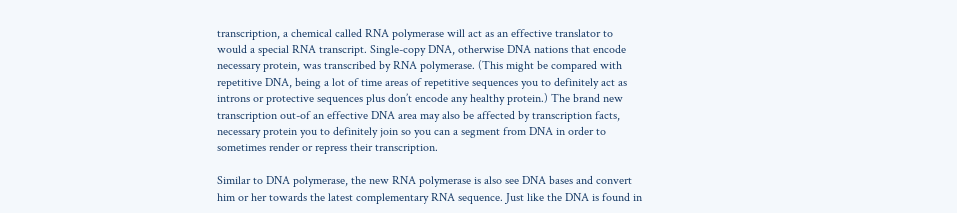transcription, a chemical called RNA polymerase will act as an effective translator to would a special RNA transcript. Single-copy DNA, otherwise DNA nations that encode necessary protein, was transcribed by RNA polymerase. (This might be compared with repetitive DNA, being a lot of time areas of repetitive sequences you to definitely act as introns or protective sequences plus don’t encode any healthy protein.) The brand new transcription out-of an effective DNA area may also be affected by transcription facts, necessary protein you to definitely join so you can a segment from DNA in order to sometimes render or repress their transcription.

Similar to DNA polymerase, the new RNA polymerase is also see DNA bases and convert him or her towards the latest complementary RNA sequence. Just like the DNA is found in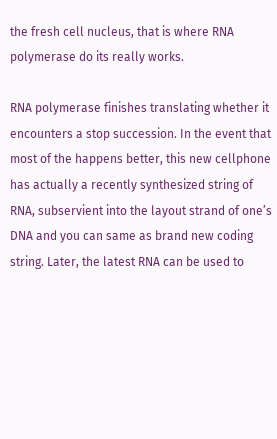the fresh cell nucleus, that is where RNA polymerase do its really works.

RNA polymerase finishes translating whether it encounters a stop succession. In the event that most of the happens better, this new cellphone has actually a recently synthesized string of RNA, subservient into the layout strand of one’s DNA and you can same as brand new coding string. Later, the latest RNA can be used to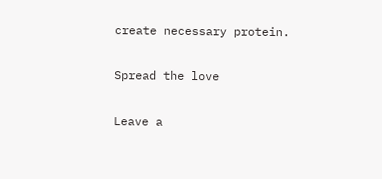create necessary protein.

Spread the love

Leave a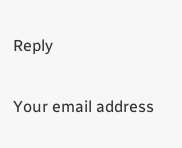Reply

Your email address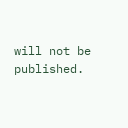will not be published.